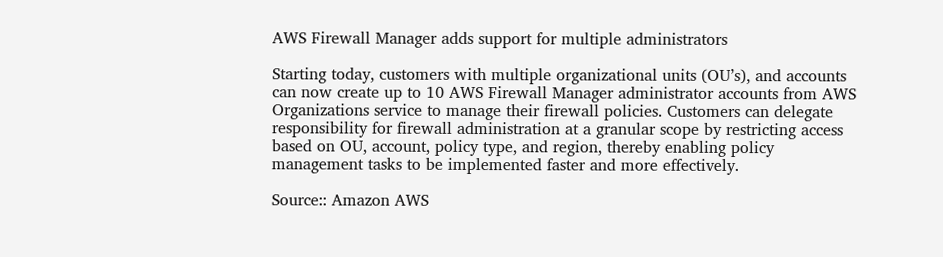AWS Firewall Manager adds support for multiple administrators

Starting today, customers with multiple organizational units (OU’s), and accounts can now create up to 10 AWS Firewall Manager administrator accounts from AWS Organizations service to manage their firewall policies. Customers can delegate responsibility for firewall administration at a granular scope by restricting access based on OU, account, policy type, and region, thereby enabling policy management tasks to be implemented faster and more effectively.

Source:: Amazon AWS